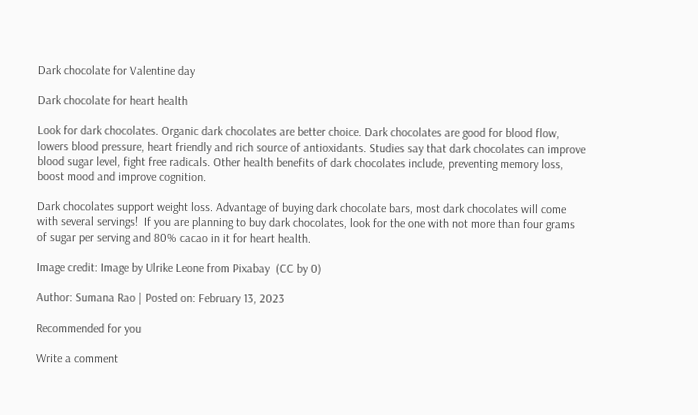Dark chocolate for Valentine day

Dark chocolate for heart health

Look for dark chocolates. Organic dark chocolates are better choice. Dark chocolates are good for blood flow, lowers blood pressure, heart friendly and rich source of antioxidants. Studies say that dark chocolates can improve blood sugar level, fight free radicals. Other health benefits of dark chocolates include, preventing memory loss, boost mood and improve cognition.

Dark chocolates support weight loss. Advantage of buying dark chocolate bars, most dark chocolates will come with several servings!  If you are planning to buy dark chocolates, look for the one with not more than four grams of sugar per serving and 80% cacao in it for heart health.

Image credit: Image by Ulrike Leone from Pixabay  (CC by 0)

Author: Sumana Rao | Posted on: February 13, 2023

Recommended for you

Write a comment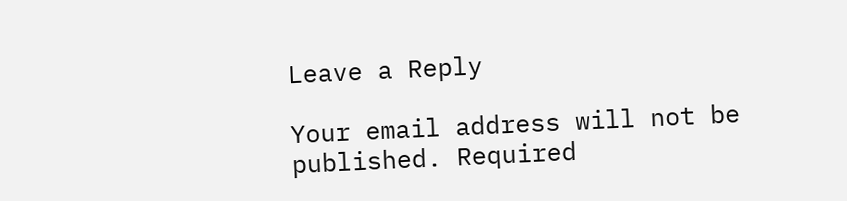Leave a Reply

Your email address will not be published. Required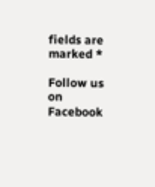fields are marked *

Follow us on Facebook